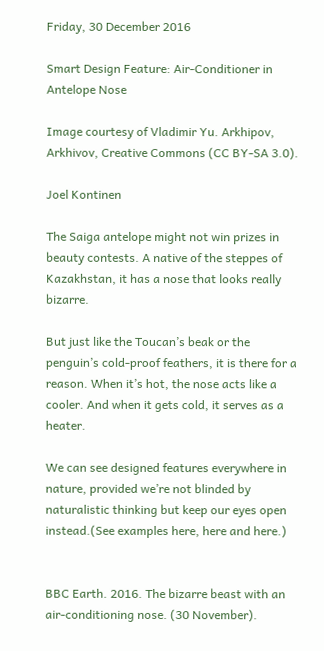Friday, 30 December 2016

Smart Design Feature: Air-Conditioner in Antelope Nose

Image courtesy of Vladimir Yu. Arkhipov, Arkhivov, Creative Commons (CC BY-SA 3.0).

Joel Kontinen

The Saiga antelope might not win prizes in beauty contests. A native of the steppes of Kazakhstan, it has a nose that looks really bizarre.

But just like the Toucan’s beak or the penguin’s cold-proof feathers, it is there for a reason. When it’s hot, the nose acts like a cooler. And when it gets cold, it serves as a heater.

We can see designed features everywhere in nature, provided we’re not blinded by naturalistic thinking but keep our eyes open instead.(See examples here, here and here.)


BBC Earth. 2016. The bizarre beast with an air-conditioning nose. (30 November).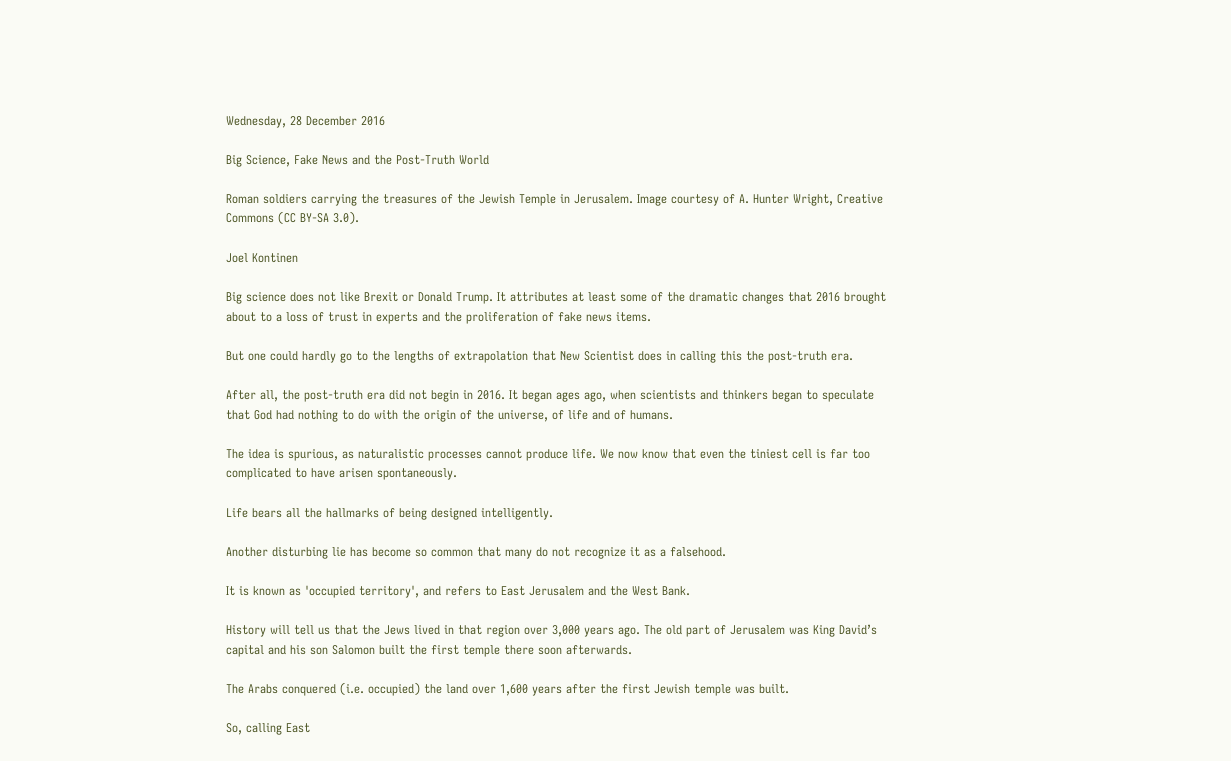Wednesday, 28 December 2016

Big Science, Fake News and the Post-Truth World

Roman soldiers carrying the treasures of the Jewish Temple in Jerusalem. Image courtesy of A. Hunter Wright, Creative Commons (CC BY-SA 3.0).

Joel Kontinen

Big science does not like Brexit or Donald Trump. It attributes at least some of the dramatic changes that 2016 brought about to a loss of trust in experts and the proliferation of fake news items.

But one could hardly go to the lengths of extrapolation that New Scientist does in calling this the post-truth era.

After all, the post-truth era did not begin in 2016. It began ages ago, when scientists and thinkers began to speculate that God had nothing to do with the origin of the universe, of life and of humans.

The idea is spurious, as naturalistic processes cannot produce life. We now know that even the tiniest cell is far too complicated to have arisen spontaneously.

Life bears all the hallmarks of being designed intelligently.

Another disturbing lie has become so common that many do not recognize it as a falsehood.

It is known as 'occupied territory', and refers to East Jerusalem and the West Bank.

History will tell us that the Jews lived in that region over 3,000 years ago. The old part of Jerusalem was King David’s capital and his son Salomon built the first temple there soon afterwards.

The Arabs conquered (i.e. occupied) the land over 1,600 years after the first Jewish temple was built.

So, calling East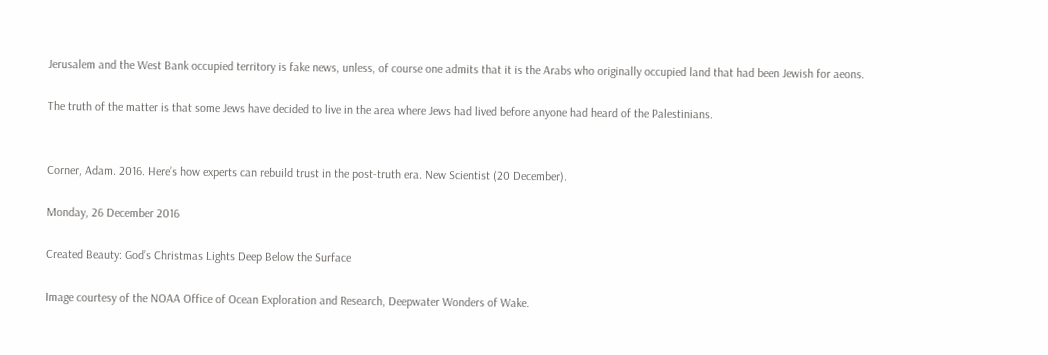Jerusalem and the West Bank occupied territory is fake news, unless, of course one admits that it is the Arabs who originally occupied land that had been Jewish for aeons.

The truth of the matter is that some Jews have decided to live in the area where Jews had lived before anyone had heard of the Palestinians.


Corner, Adam. 2016. Here’s how experts can rebuild trust in the post-truth era. New Scientist (20 December).

Monday, 26 December 2016

Created Beauty: God’s Christmas Lights Deep Below the Surface

Image courtesy of the NOAA Office of Ocean Exploration and Research, Deepwater Wonders of Wake.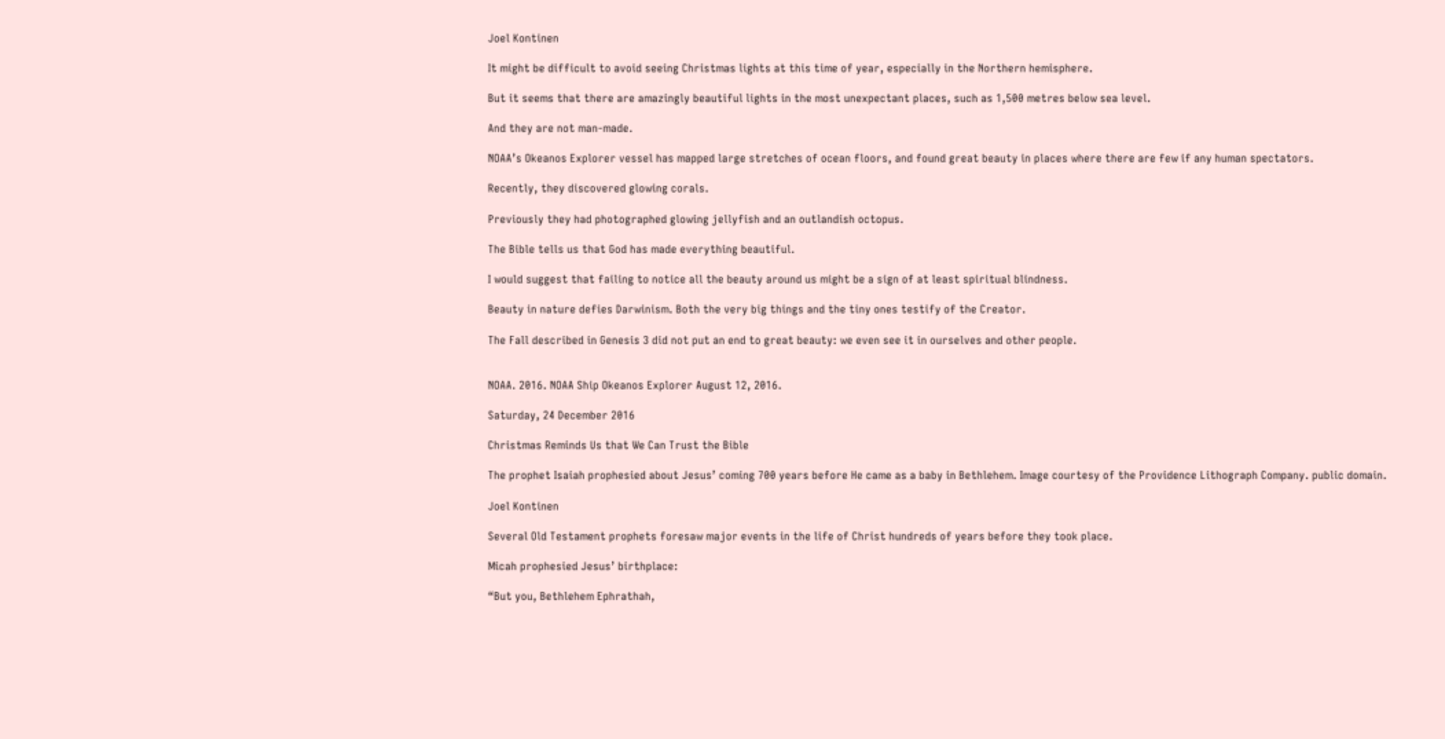Joel Kontinen

It might be difficult to avoid seeing Christmas lights at this time of year, especially in the Northern hemisphere.

But it seems that there are amazingly beautiful lights in the most unexpectant places, such as 1,500 metres below sea level.

And they are not man-made.

NOAA’s Okeanos Explorer vessel has mapped large stretches of ocean floors, and found great beauty in places where there are few if any human spectators.

Recently, they discovered glowing corals.

Previously they had photographed glowing jellyfish and an outlandish octopus.

The Bible tells us that God has made everything beautiful.

I would suggest that failing to notice all the beauty around us might be a sign of at least spiritual blindness.

Beauty in nature defies Darwinism. Both the very big things and the tiny ones testify of the Creator.

The Fall described in Genesis 3 did not put an end to great beauty: we even see it in ourselves and other people.


NOAA. 2016. NOAA Ship Okeanos Explorer August 12, 2016.

Saturday, 24 December 2016

Christmas Reminds Us that We Can Trust the Bible

The prophet Isaiah prophesied about Jesus’ coming 700 years before He came as a baby in Bethlehem. Image courtesy of the Providence Lithograph Company. public domain.

Joel Kontinen

Several Old Testament prophets foresaw major events in the life of Christ hundreds of years before they took place.

Micah prophesied Jesus’ birthplace:

“But you, Bethlehem Ephrathah,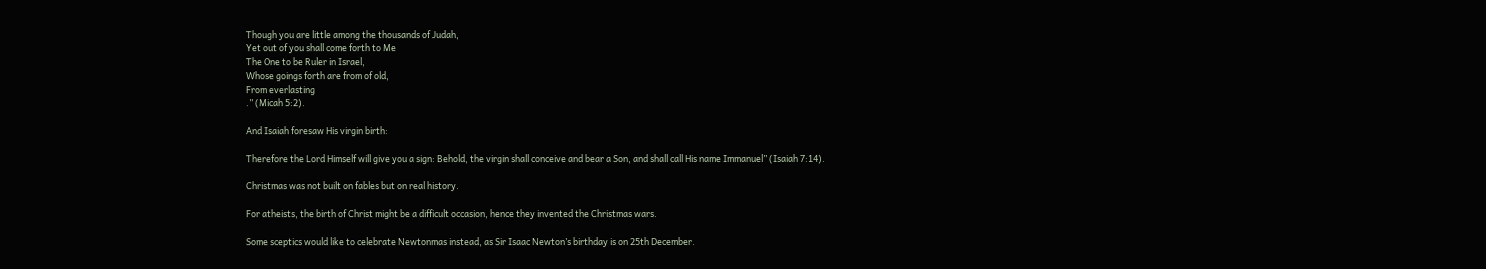Though you are little among the thousands of Judah,
Yet out of you shall come forth to Me
The One to be Ruler in Israel,
Whose goings forth are from of old,
From everlasting
.” (Micah 5:2).

And Isaiah foresaw His virgin birth:

Therefore the Lord Himself will give you a sign: Behold, the virgin shall conceive and bear a Son, and shall call His name Immanuel” (Isaiah 7:14).

Christmas was not built on fables but on real history.

For atheists, the birth of Christ might be a difficult occasion, hence they invented the Christmas wars.

Some sceptics would like to celebrate Newtonmas instead, as Sir Isaac Newton’s birthday is on 25th December.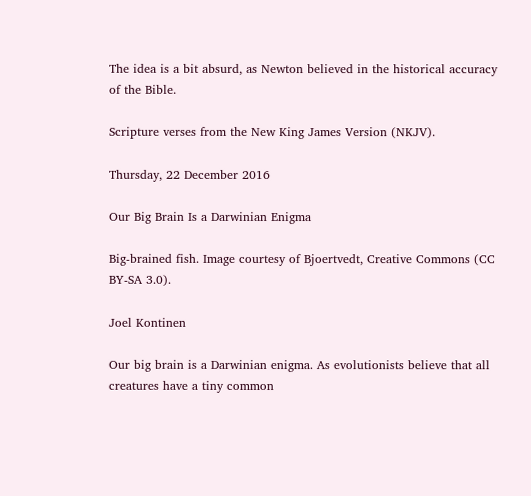The idea is a bit absurd, as Newton believed in the historical accuracy of the Bible.

Scripture verses from the New King James Version (NKJV).

Thursday, 22 December 2016

Our Big Brain Is a Darwinian Enigma

Big-brained fish. Image courtesy of Bjoertvedt, Creative Commons (CC BY-SA 3.0).

Joel Kontinen

Our big brain is a Darwinian enigma. As evolutionists believe that all creatures have a tiny common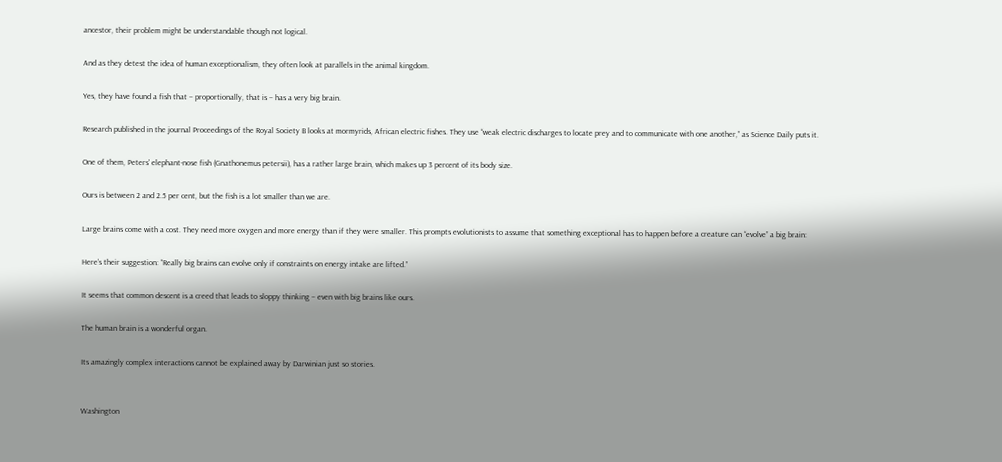ancestor, their problem might be understandable though not logical.

And as they detest the idea of human exceptionalism, they often look at parallels in the animal kingdom.

Yes, they have found a fish that – proportionally, that is – has a very big brain.

Research published in the journal Proceedings of the Royal Society B looks at mormyrids, African electric fishes. They use “weak electric discharges to locate prey and to communicate with one another,” as Science Daily puts it.

One of them, Peters' elephant-nose fish (Gnathonemus petersii), has a rather large brain, which makes up 3 percent of its body size.

Ours is between 2 and 2.5 per cent, but the fish is a lot smaller than we are.

Large brains come with a cost. They need more oxygen and more energy than if they were smaller. This prompts evolutionists to assume that something exceptional has to happen before a creature can “evolve” a big brain:

Here’s their suggestion: “Really big brains can evolve only if constraints on energy intake are lifted.”

It seems that common descent is a creed that leads to sloppy thinking – even with big brains like ours.

The human brain is a wonderful organ.

Its amazingly complex interactions cannot be explained away by Darwinian just so stories.


Washington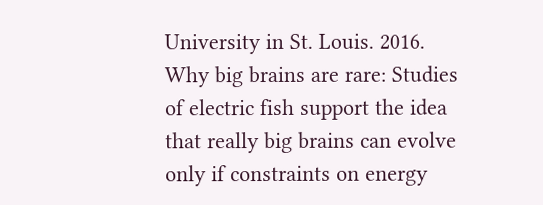University in St. Louis. 2016. Why big brains are rare: Studies of electric fish support the idea that really big brains can evolve only if constraints on energy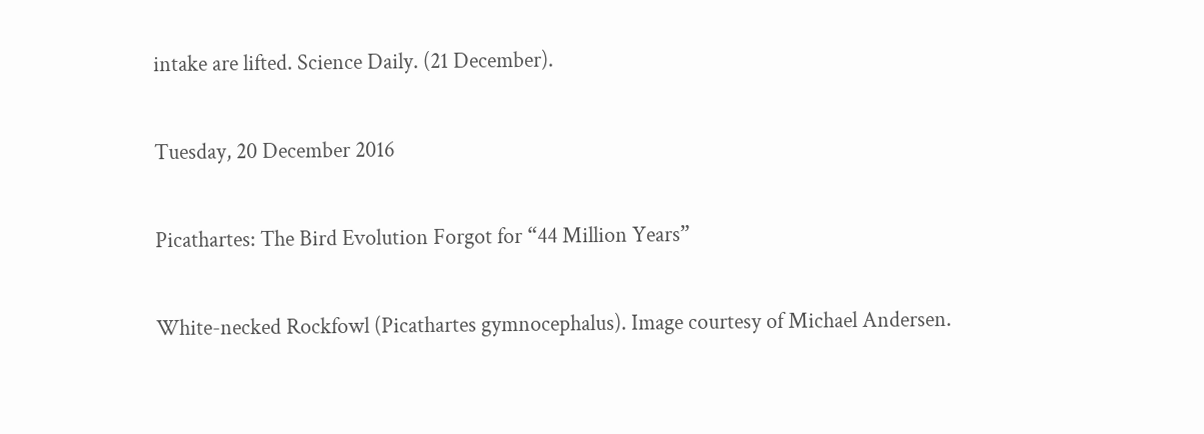intake are lifted. Science Daily. (21 December).

Tuesday, 20 December 2016

Picathartes: The Bird Evolution Forgot for “44 Million Years”

White-necked Rockfowl (Picathartes gymnocephalus). Image courtesy of Michael Andersen.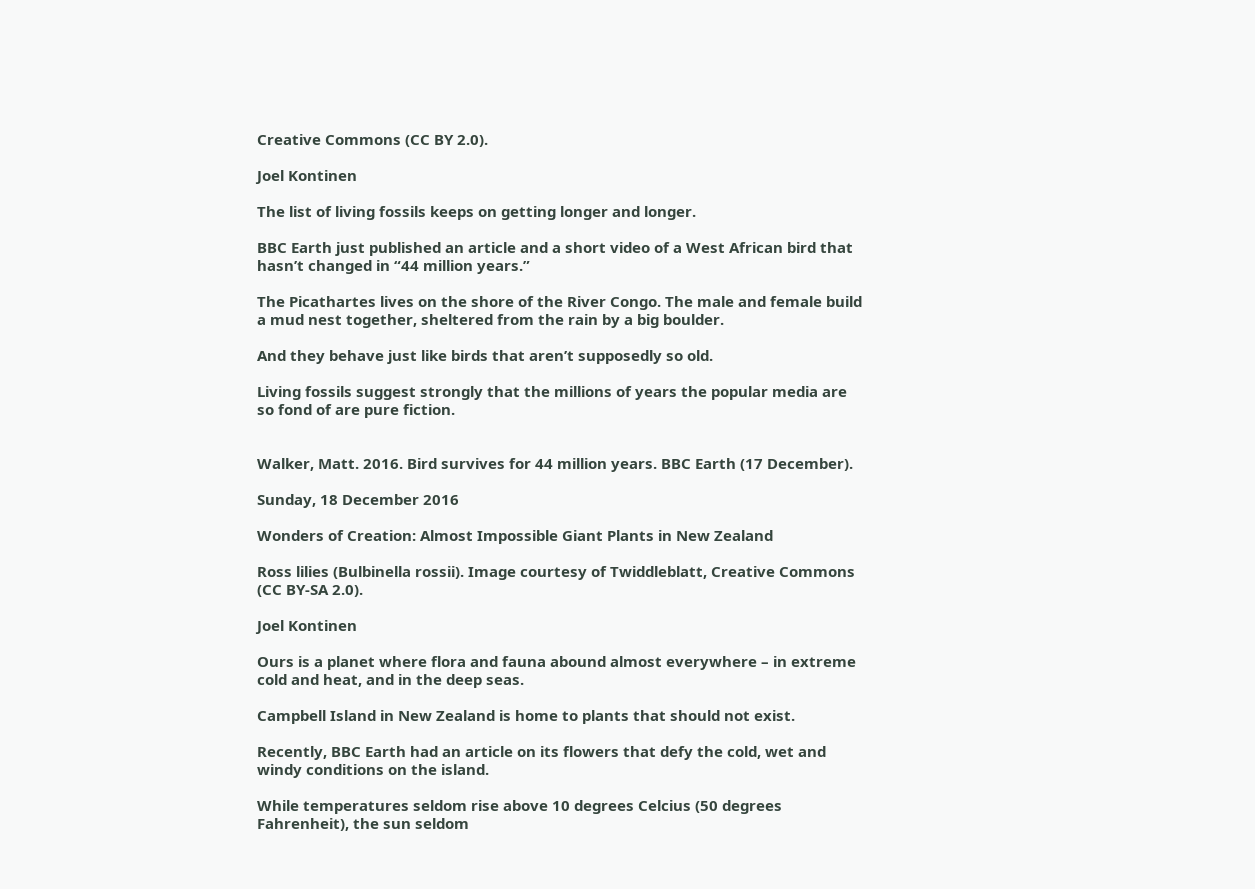Creative Commons (CC BY 2.0).

Joel Kontinen

The list of living fossils keeps on getting longer and longer.

BBC Earth just published an article and a short video of a West African bird that hasn’t changed in “44 million years.”

The Picathartes lives on the shore of the River Congo. The male and female build a mud nest together, sheltered from the rain by a big boulder.

And they behave just like birds that aren’t supposedly so old.

Living fossils suggest strongly that the millions of years the popular media are so fond of are pure fiction.


Walker, Matt. 2016. Bird survives for 44 million years. BBC Earth (17 December).

Sunday, 18 December 2016

Wonders of Creation: Almost Impossible Giant Plants in New Zealand

Ross lilies (Bulbinella rossii). Image courtesy of Twiddleblatt, Creative Commons (CC BY-SA 2.0).

Joel Kontinen

Ours is a planet where flora and fauna abound almost everywhere – in extreme cold and heat, and in the deep seas.

Campbell Island in New Zealand is home to plants that should not exist.

Recently, BBC Earth had an article on its flowers that defy the cold, wet and windy conditions on the island.

While temperatures seldom rise above 10 degrees Celcius (50 degrees Fahrenheit), the sun seldom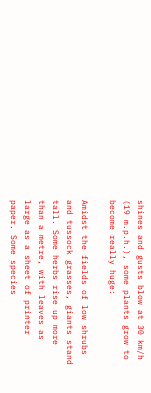shines and gusts blow at 30 km/h (19 m.p.h.), some plants grow to become really huge:

Amidst the fields of low shrubs and tussock grasses, giants stand tall. Some herbs rise up more than a metre, with leaves as large as a sheet of printer paper. Some species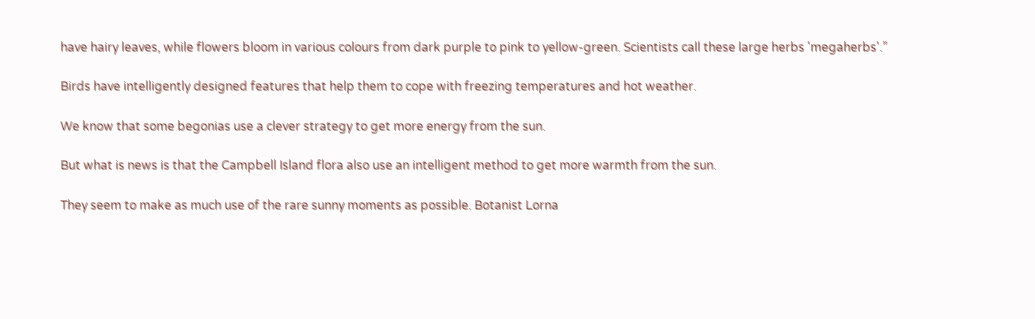have hairy leaves, while flowers bloom in various colours from dark purple to pink to yellow-green. Scientists call these large herbs 'megaherbs'.”

Birds have intelligently designed features that help them to cope with freezing temperatures and hot weather.

We know that some begonias use a clever strategy to get more energy from the sun.

But what is news is that the Campbell Island flora also use an intelligent method to get more warmth from the sun.

They seem to make as much use of the rare sunny moments as possible. Botanist Lorna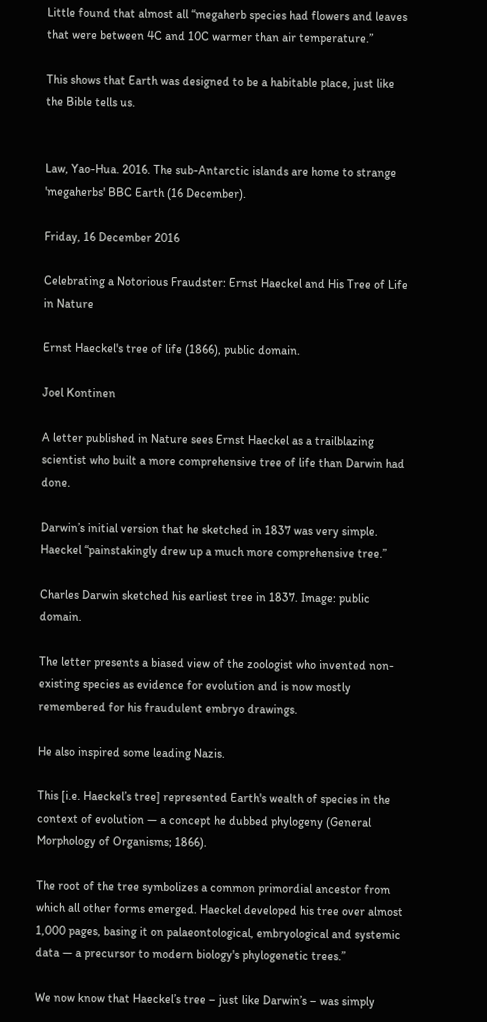Little found that almost all “megaherb species had flowers and leaves that were between 4C and 10C warmer than air temperature.”

This shows that Earth was designed to be a habitable place, just like the Bible tells us.


Law, Yao-Hua. 2016. The sub-Antarctic islands are home to strange 'megaherbs' BBC Earth (16 December).

Friday, 16 December 2016

Celebrating a Notorious Fraudster: Ernst Haeckel and His Tree of Life in Nature

Ernst Haeckel's tree of life (1866), public domain.

Joel Kontinen

A letter published in Nature sees Ernst Haeckel as a trailblazing scientist who built a more comprehensive tree of life than Darwin had done.

Darwin’s initial version that he sketched in 1837 was very simple. Haeckel “painstakingly drew up a much more comprehensive tree.”

Charles Darwin sketched his earliest tree in 1837. Image: public domain.

The letter presents a biased view of the zoologist who invented non-existing species as evidence for evolution and is now mostly remembered for his fraudulent embryo drawings.

He also inspired some leading Nazis.

This [i.e. Haeckel’s tree] represented Earth's wealth of species in the context of evolution — a concept he dubbed phylogeny (General Morphology of Organisms; 1866).

The root of the tree symbolizes a common primordial ancestor from which all other forms emerged. Haeckel developed his tree over almost 1,000 pages, basing it on palaeontological, embryological and systemic data — a precursor to modern biology's phylogenetic trees.”

We now know that Haeckel’s tree – just like Darwin’s – was simply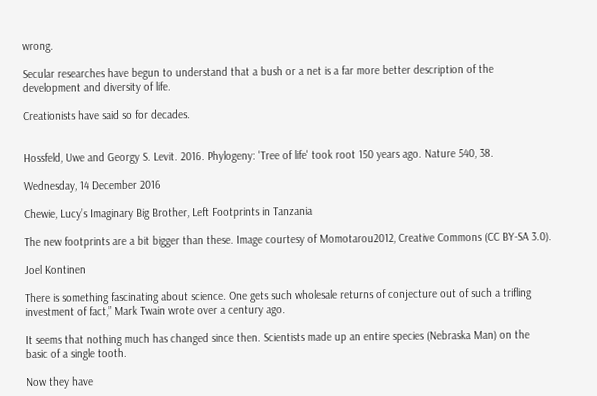wrong.

Secular researches have begun to understand that a bush or a net is a far more better description of the development and diversity of life.

Creationists have said so for decades.


Hossfeld, Uwe and Georgy S. Levit. 2016. Phylogeny: 'Tree of life' took root 150 years ago. Nature 540, 38.

Wednesday, 14 December 2016

Chewie, Lucy’s Imaginary Big Brother, Left Footprints in Tanzania

The new footprints are a bit bigger than these. Image courtesy of Momotarou2012, Creative Commons (CC BY-SA 3.0).

Joel Kontinen

There is something fascinating about science. One gets such wholesale returns of conjecture out of such a trifling investment of fact,” Mark Twain wrote over a century ago.

It seems that nothing much has changed since then. Scientists made up an entire species (Nebraska Man) on the basic of a single tooth.

Now they have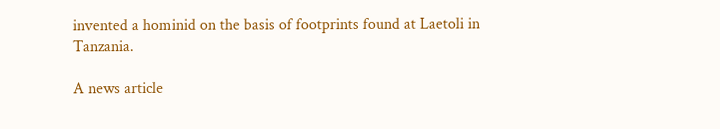invented a hominid on the basis of footprints found at Laetoli in Tanzania.

A news article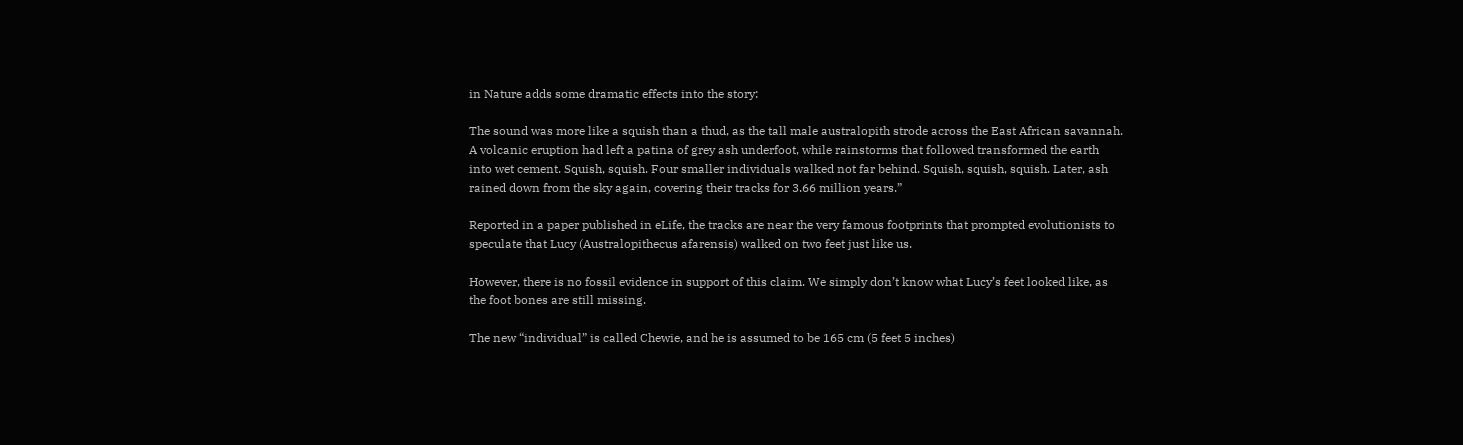in Nature adds some dramatic effects into the story:

The sound was more like a squish than a thud, as the tall male australopith strode across the East African savannah. A volcanic eruption had left a patina of grey ash underfoot, while rainstorms that followed transformed the earth into wet cement. Squish, squish. Four smaller individuals walked not far behind. Squish, squish, squish. Later, ash rained down from the sky again, covering their tracks for 3.66 million years.”

Reported in a paper published in eLife, the tracks are near the very famous footprints that prompted evolutionists to speculate that Lucy (Australopithecus afarensis) walked on two feet just like us.

However, there is no fossil evidence in support of this claim. We simply don’t know what Lucy’s feet looked like, as the foot bones are still missing.

The new “individual” is called Chewie, and he is assumed to be 165 cm (5 feet 5 inches)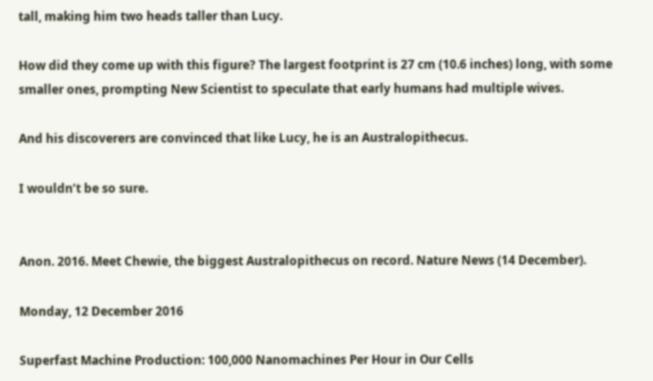tall, making him two heads taller than Lucy.

How did they come up with this figure? The largest footprint is 27 cm (10.6 inches) long, with some smaller ones, prompting New Scientist to speculate that early humans had multiple wives.

And his discoverers are convinced that like Lucy, he is an Australopithecus.

I wouldn’t be so sure.


Anon. 2016. Meet Chewie, the biggest Australopithecus on record. Nature News (14 December).

Monday, 12 December 2016

Superfast Machine Production: 100,000 Nanomachines Per Hour in Our Cells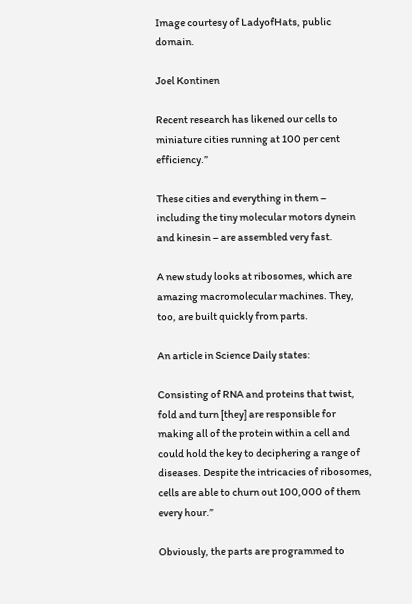Image courtesy of LadyofHats, public domain.

Joel Kontinen

Recent research has likened our cells to miniature cities running at 100 per cent efficiency.”

These cities and everything in them – including the tiny molecular motors dynein and kinesin – are assembled very fast.

A new study looks at ribosomes, which are amazing macromolecular machines. They, too, are built quickly from parts.

An article in Science Daily states:

Consisting of RNA and proteins that twist, fold and turn [they] are responsible for making all of the protein within a cell and could hold the key to deciphering a range of diseases. Despite the intricacies of ribosomes, cells are able to churn out 100,000 of them every hour.”

Obviously, the parts are programmed to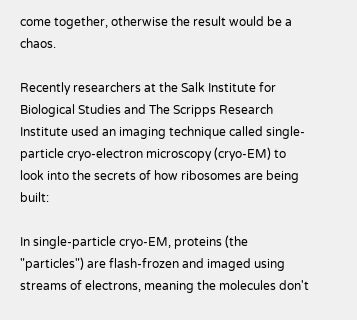come together, otherwise the result would be a chaos.

Recently researchers at the Salk Institute for Biological Studies and The Scripps Research Institute used an imaging technique called single-particle cryo-electron microscopy (cryo-EM) to look into the secrets of how ribosomes are being built:

In single-particle cryo-EM, proteins (the "particles") are flash-frozen and imaged using streams of electrons, meaning the molecules don't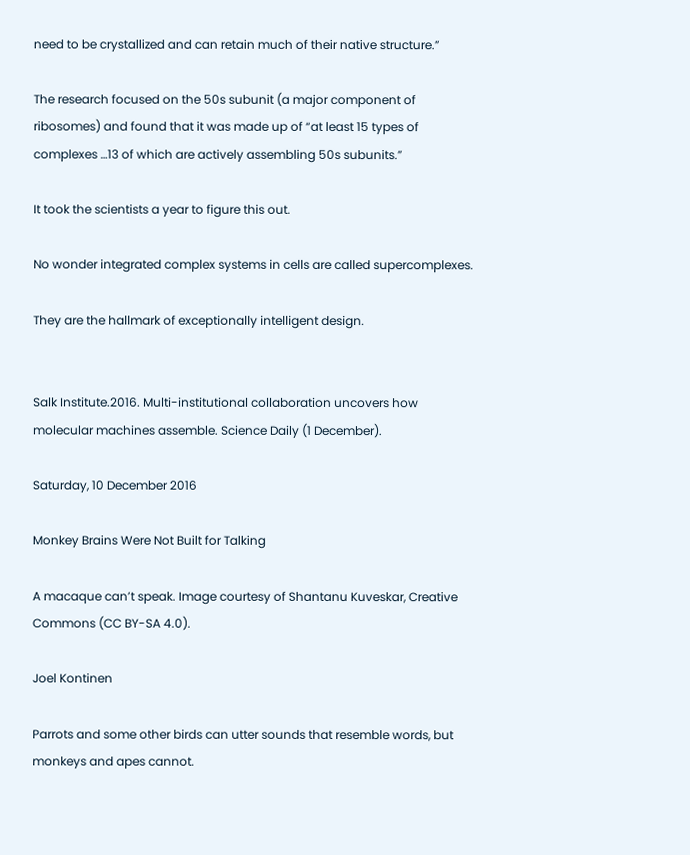need to be crystallized and can retain much of their native structure.”

The research focused on the 50s subunit (a major component of ribosomes) and found that it was made up of “at least 15 types of complexes …13 of which are actively assembling 50s subunits.”

It took the scientists a year to figure this out.

No wonder integrated complex systems in cells are called supercomplexes.

They are the hallmark of exceptionally intelligent design.


Salk Institute.2016. Multi-institutional collaboration uncovers how molecular machines assemble. Science Daily (1 December).

Saturday, 10 December 2016

Monkey Brains Were Not Built for Talking

A macaque can’t speak. Image courtesy of Shantanu Kuveskar, Creative Commons (CC BY-SA 4.0).

Joel Kontinen

Parrots and some other birds can utter sounds that resemble words, but monkeys and apes cannot.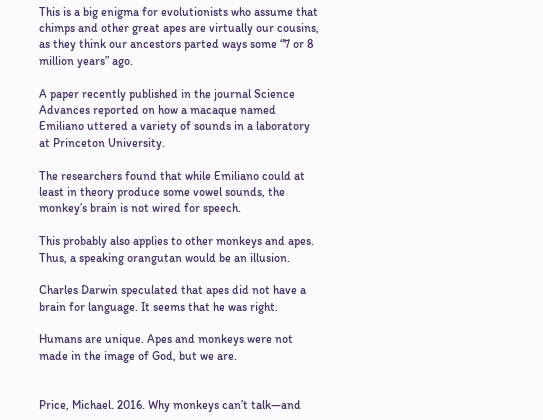This is a big enigma for evolutionists who assume that chimps and other great apes are virtually our cousins, as they think our ancestors parted ways some “7 or 8 million years” ago.

A paper recently published in the journal Science Advances reported on how a macaque named Emiliano uttered a variety of sounds in a laboratory at Princeton University.

The researchers found that while Emiliano could at least in theory produce some vowel sounds, the monkey’s brain is not wired for speech.

This probably also applies to other monkeys and apes. Thus, a speaking orangutan would be an illusion.

Charles Darwin speculated that apes did not have a brain for language. It seems that he was right.

Humans are unique. Apes and monkeys were not made in the image of God, but we are.


Price, Michael. 2016. Why monkeys can’t talk—and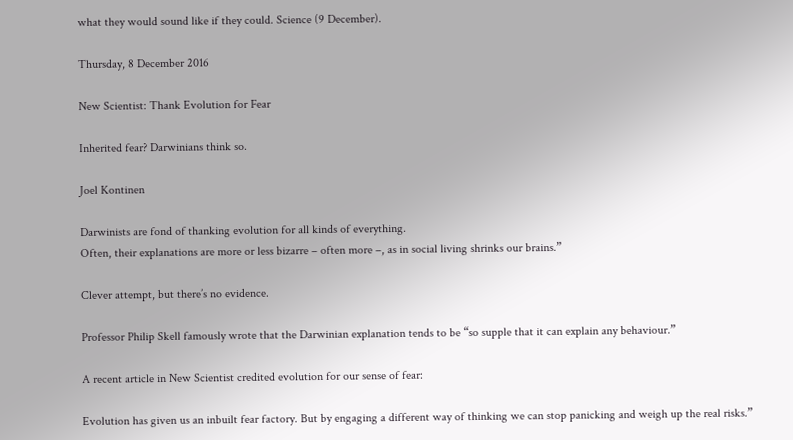what they would sound like if they could. Science (9 December).

Thursday, 8 December 2016

New Scientist: Thank Evolution for Fear

Inherited fear? Darwinians think so.

Joel Kontinen

Darwinists are fond of thanking evolution for all kinds of everything.
Often, their explanations are more or less bizarre – often more –, as in social living shrinks our brains.”

Clever attempt, but there’s no evidence.

Professor Philip Skell famously wrote that the Darwinian explanation tends to be “so supple that it can explain any behaviour.”

A recent article in New Scientist credited evolution for our sense of fear:

Evolution has given us an inbuilt fear factory. But by engaging a different way of thinking we can stop panicking and weigh up the real risks.”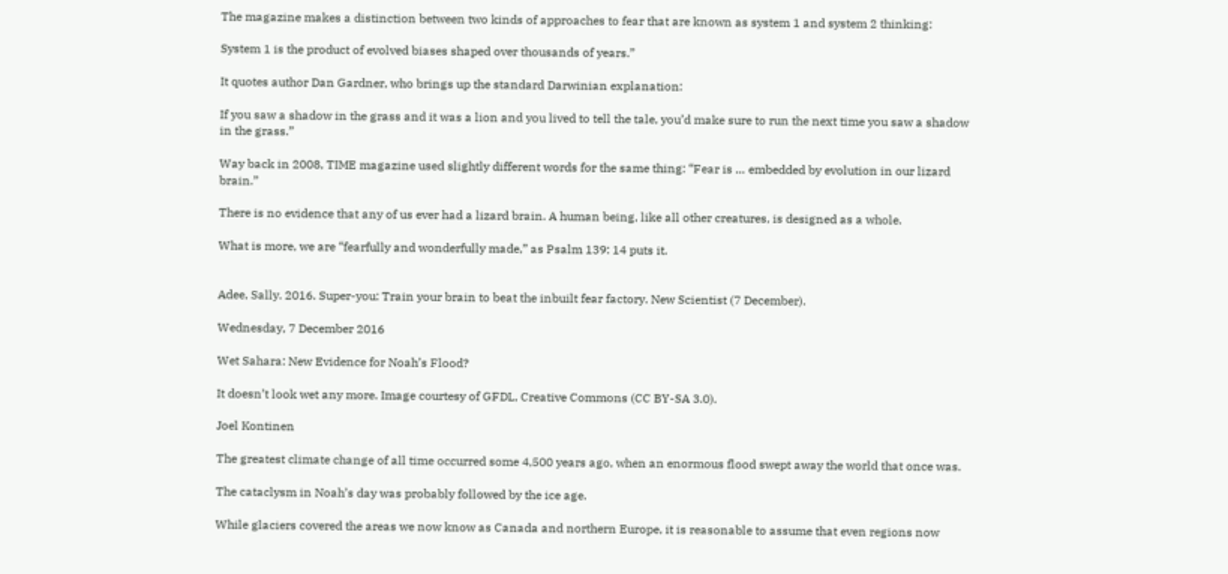The magazine makes a distinction between two kinds of approaches to fear that are known as system 1 and system 2 thinking:

System 1 is the product of evolved biases shaped over thousands of years.”

It quotes author Dan Gardner, who brings up the standard Darwinian explanation:

If you saw a shadow in the grass and it was a lion and you lived to tell the tale, you’d make sure to run the next time you saw a shadow in the grass.”

Way back in 2008, TIME magazine used slightly different words for the same thing: “Fear is … embedded by evolution in our lizard brain.”

There is no evidence that any of us ever had a lizard brain. A human being, like all other creatures, is designed as a whole.

What is more, we are “fearfully and wonderfully made,” as Psalm 139: 14 puts it.


Adee, Sally. 2016. Super-you: Train your brain to beat the inbuilt fear factory. New Scientist (7 December).

Wednesday, 7 December 2016

Wet Sahara: New Evidence for Noah’s Flood?

It doesn’t look wet any more. Image courtesy of GFDL, Creative Commons (CC BY-SA 3.0).

Joel Kontinen

The greatest climate change of all time occurred some 4,500 years ago, when an enormous flood swept away the world that once was.

The cataclysm in Noah’s day was probably followed by the ice age.

While glaciers covered the areas we now know as Canada and northern Europe, it is reasonable to assume that even regions now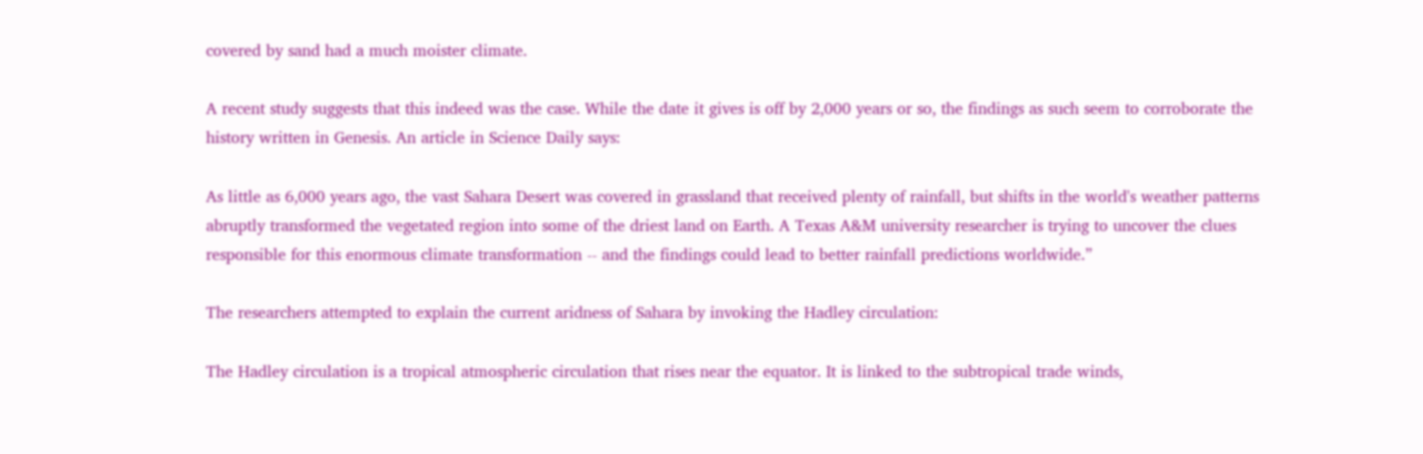covered by sand had a much moister climate.

A recent study suggests that this indeed was the case. While the date it gives is off by 2,000 years or so, the findings as such seem to corroborate the history written in Genesis. An article in Science Daily says:

As little as 6,000 years ago, the vast Sahara Desert was covered in grassland that received plenty of rainfall, but shifts in the world's weather patterns abruptly transformed the vegetated region into some of the driest land on Earth. A Texas A&M university researcher is trying to uncover the clues responsible for this enormous climate transformation -- and the findings could lead to better rainfall predictions worldwide.”

The researchers attempted to explain the current aridness of Sahara by invoking the Hadley circulation:

The Hadley circulation is a tropical atmospheric circulation that rises near the equator. It is linked to the subtropical trade winds,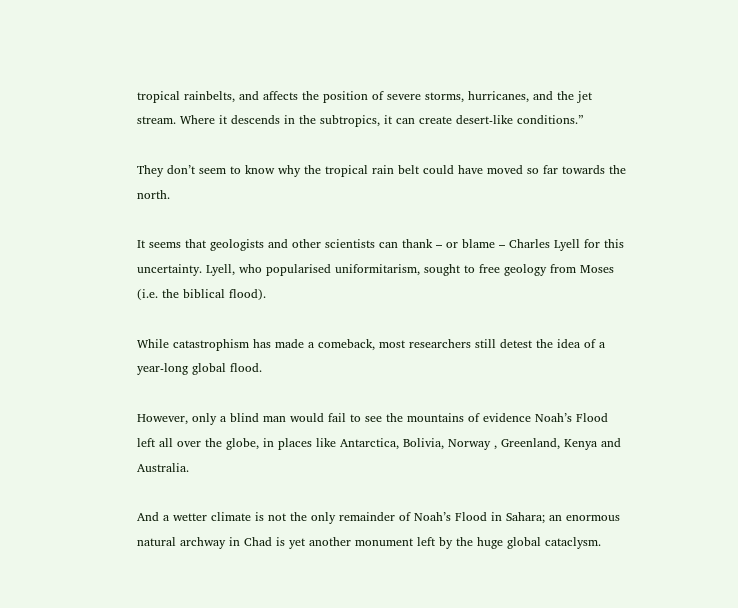tropical rainbelts, and affects the position of severe storms, hurricanes, and the jet stream. Where it descends in the subtropics, it can create desert-like conditions.”

They don’t seem to know why the tropical rain belt could have moved so far towards the north.

It seems that geologists and other scientists can thank – or blame – Charles Lyell for this uncertainty. Lyell, who popularised uniformitarism, sought to free geology from Moses (i.e. the biblical flood).

While catastrophism has made a comeback, most researchers still detest the idea of a year-long global flood.

However, only a blind man would fail to see the mountains of evidence Noah’s Flood left all over the globe, in places like Antarctica, Bolivia, Norway , Greenland, Kenya and Australia.

And a wetter climate is not the only remainder of Noah’s Flood in Sahara; an enormous natural archway in Chad is yet another monument left by the huge global cataclysm.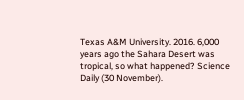Texas A&M University. 2016. 6,000 years ago the Sahara Desert was tropical, so what happened? Science Daily (30 November).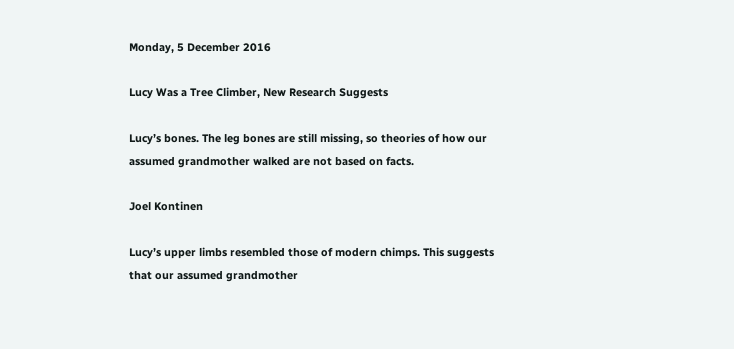Monday, 5 December 2016

Lucy Was a Tree Climber, New Research Suggests

Lucy’s bones. The leg bones are still missing, so theories of how our assumed grandmother walked are not based on facts.

Joel Kontinen

Lucy’s upper limbs resembled those of modern chimps. This suggests that our assumed grandmother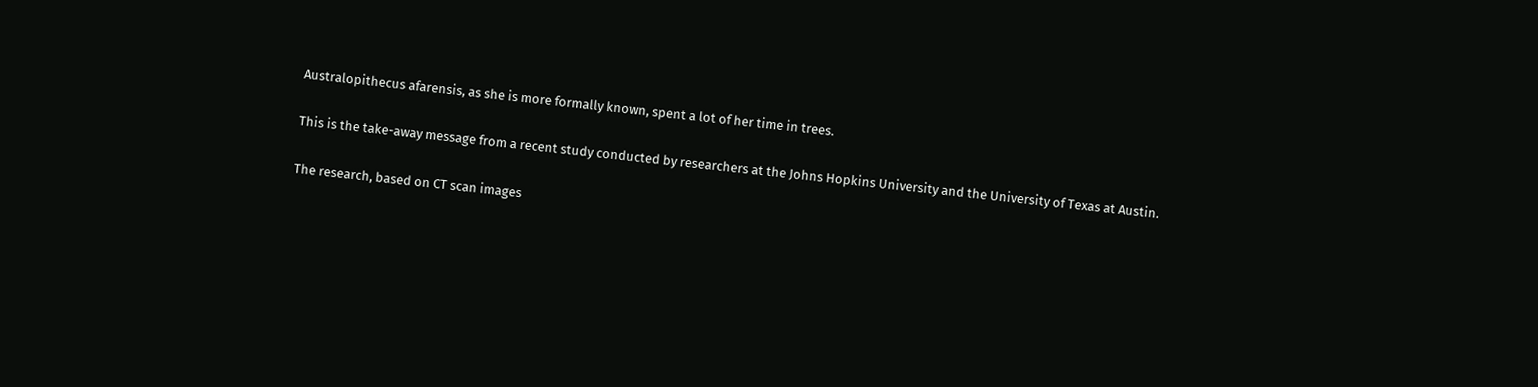Australopithecus afarensis, as she is more formally known, spent a lot of her time in trees.

This is the take-away message from a recent study conducted by researchers at the Johns Hopkins University and the University of Texas at Austin.

The research, based on CT scan images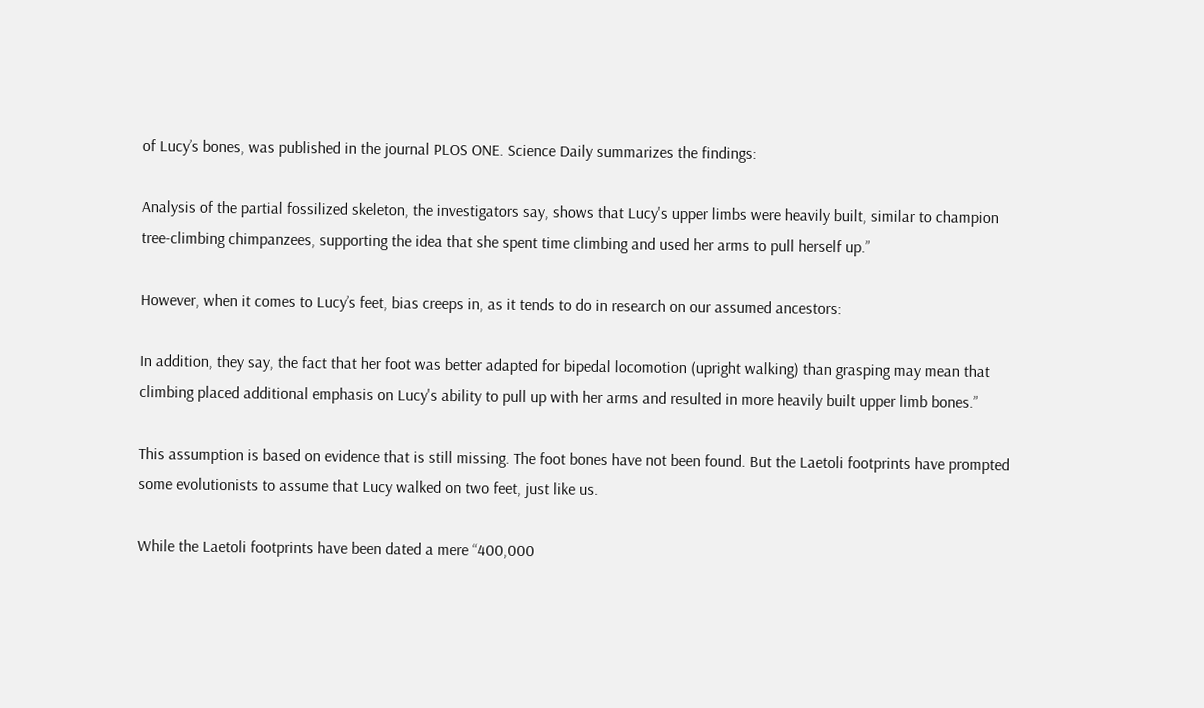of Lucy’s bones, was published in the journal PLOS ONE. Science Daily summarizes the findings:

Analysis of the partial fossilized skeleton, the investigators say, shows that Lucy's upper limbs were heavily built, similar to champion tree-climbing chimpanzees, supporting the idea that she spent time climbing and used her arms to pull herself up.”

However, when it comes to Lucy’s feet, bias creeps in, as it tends to do in research on our assumed ancestors:

In addition, they say, the fact that her foot was better adapted for bipedal locomotion (upright walking) than grasping may mean that climbing placed additional emphasis on Lucy's ability to pull up with her arms and resulted in more heavily built upper limb bones.”

This assumption is based on evidence that is still missing. The foot bones have not been found. But the Laetoli footprints have prompted some evolutionists to assume that Lucy walked on two feet, just like us.

While the Laetoli footprints have been dated a mere “400,000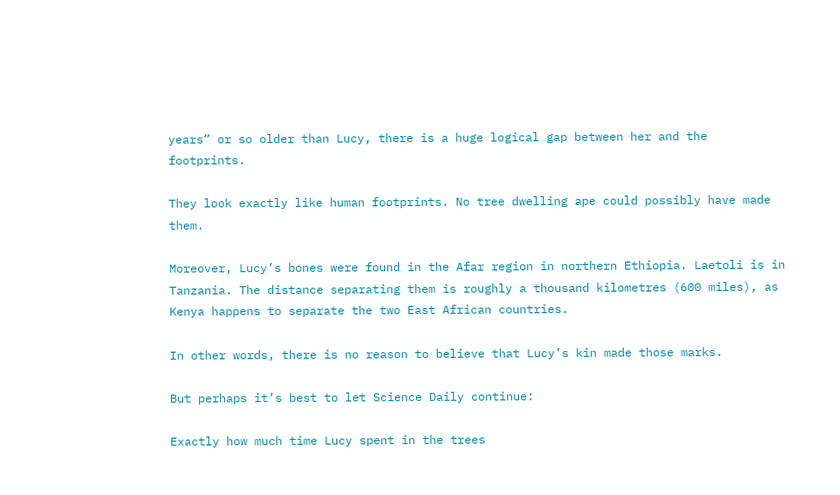years” or so older than Lucy, there is a huge logical gap between her and the footprints.

They look exactly like human footprints. No tree dwelling ape could possibly have made them.

Moreover, Lucy’s bones were found in the Afar region in northern Ethiopia. Laetoli is in Tanzania. The distance separating them is roughly a thousand kilometres (600 miles), as Kenya happens to separate the two East African countries.

In other words, there is no reason to believe that Lucy’s kin made those marks.

But perhaps it’s best to let Science Daily continue:

Exactly how much time Lucy spent in the trees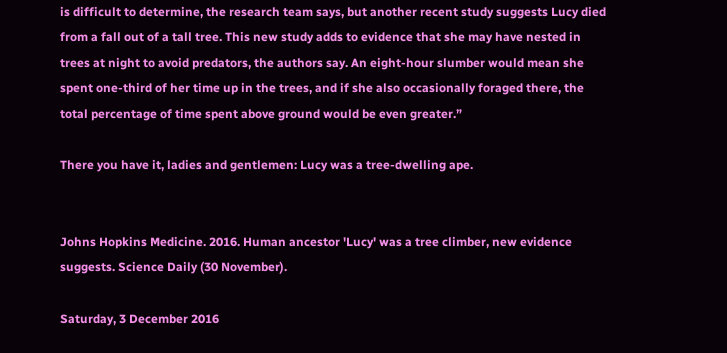is difficult to determine, the research team says, but another recent study suggests Lucy died from a fall out of a tall tree. This new study adds to evidence that she may have nested in trees at night to avoid predators, the authors say. An eight-hour slumber would mean she spent one-third of her time up in the trees, and if she also occasionally foraged there, the total percentage of time spent above ground would be even greater.”

There you have it, ladies and gentlemen: Lucy was a tree-dwelling ape.


Johns Hopkins Medicine. 2016. Human ancestor 'Lucy' was a tree climber, new evidence suggests. Science Daily (30 November).

Saturday, 3 December 2016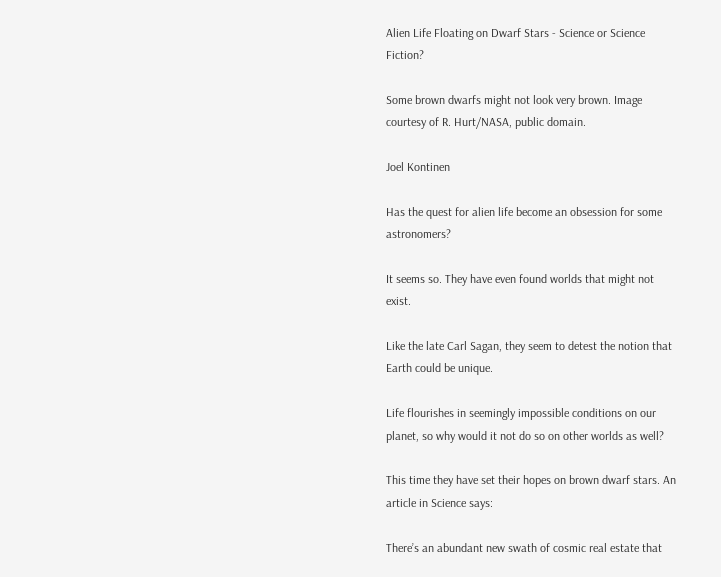Alien Life Floating on Dwarf Stars - Science or Science Fiction?

Some brown dwarfs might not look very brown. Image courtesy of R. Hurt/NASA, public domain.

Joel Kontinen

Has the quest for alien life become an obsession for some astronomers?

It seems so. They have even found worlds that might not exist.

Like the late Carl Sagan, they seem to detest the notion that Earth could be unique.

Life flourishes in seemingly impossible conditions on our planet, so why would it not do so on other worlds as well?

This time they have set their hopes on brown dwarf stars. An article in Science says:

There’s an abundant new swath of cosmic real estate that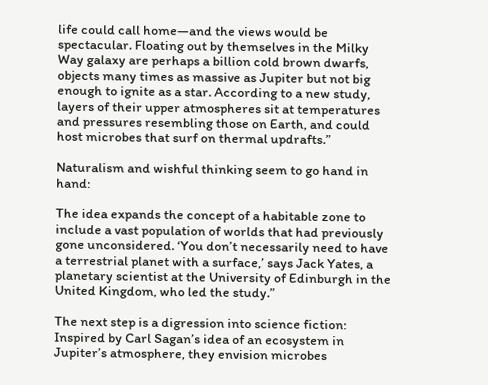life could call home—and the views would be spectacular. Floating out by themselves in the Milky Way galaxy are perhaps a billion cold brown dwarfs, objects many times as massive as Jupiter but not big enough to ignite as a star. According to a new study, layers of their upper atmospheres sit at temperatures and pressures resembling those on Earth, and could host microbes that surf on thermal updrafts.”

Naturalism and wishful thinking seem to go hand in hand:

The idea expands the concept of a habitable zone to include a vast population of worlds that had previously gone unconsidered. ‘You don’t necessarily need to have a terrestrial planet with a surface,’ says Jack Yates, a planetary scientist at the University of Edinburgh in the United Kingdom, who led the study.”

The next step is a digression into science fiction: Inspired by Carl Sagan’s idea of an ecosystem in Jupiter’s atmosphere, they envision microbes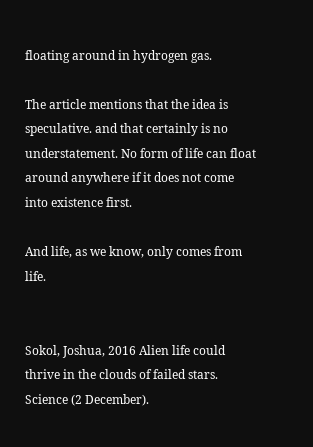floating around in hydrogen gas.

The article mentions that the idea is speculative. and that certainly is no understatement. No form of life can float around anywhere if it does not come into existence first.

And life, as we know, only comes from life.


Sokol, Joshua, 2016 Alien life could thrive in the clouds of failed stars. Science (2 December).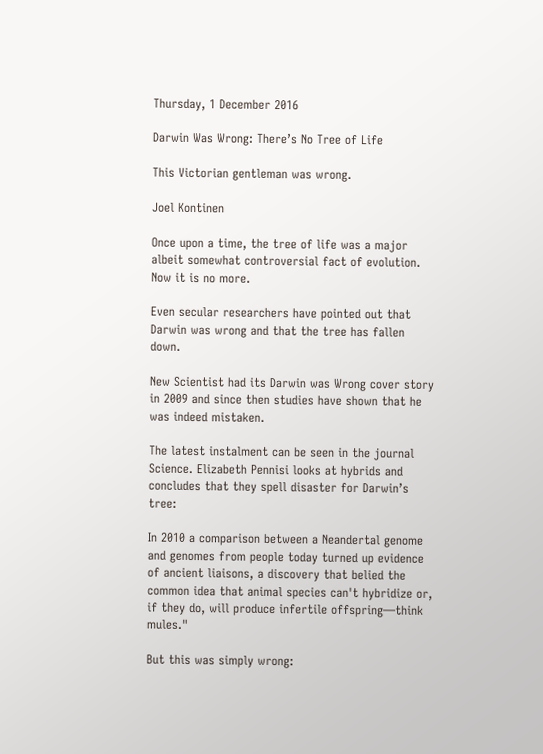Thursday, 1 December 2016

Darwin Was Wrong: There’s No Tree of Life

This Victorian gentleman was wrong.

Joel Kontinen

Once upon a time, the tree of life was a major albeit somewhat controversial fact of evolution. Now it is no more.

Even secular researchers have pointed out that Darwin was wrong and that the tree has fallen down.

New Scientist had its Darwin was Wrong cover story in 2009 and since then studies have shown that he was indeed mistaken.

The latest instalment can be seen in the journal Science. Elizabeth Pennisi looks at hybrids and concludes that they spell disaster for Darwin’s tree:

In 2010 a comparison between a Neandertal genome and genomes from people today turned up evidence of ancient liaisons, a discovery that belied the common idea that animal species can't hybridize or, if they do, will produce infertile offspring—think mules."

But this was simply wrong: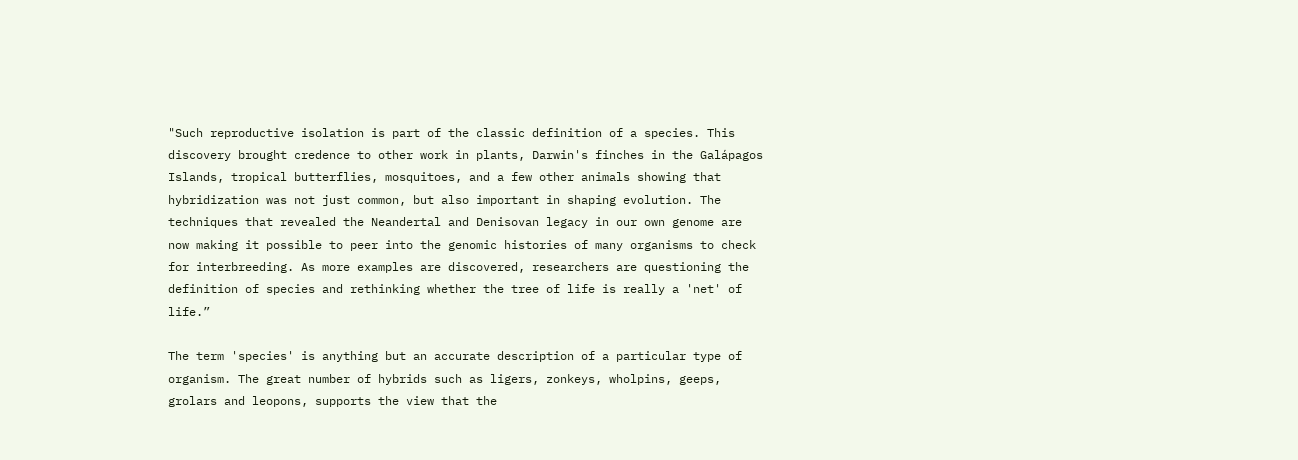"Such reproductive isolation is part of the classic definition of a species. This discovery brought credence to other work in plants, Darwin's finches in the Galápagos Islands, tropical butterflies, mosquitoes, and a few other animals showing that hybridization was not just common, but also important in shaping evolution. The techniques that revealed the Neandertal and Denisovan legacy in our own genome are now making it possible to peer into the genomic histories of many organisms to check for interbreeding. As more examples are discovered, researchers are questioning the definition of species and rethinking whether the tree of life is really a 'net' of life.”

The term 'species' is anything but an accurate description of a particular type of organism. The great number of hybrids such as ligers, zonkeys, wholpins, geeps, grolars and leopons, supports the view that the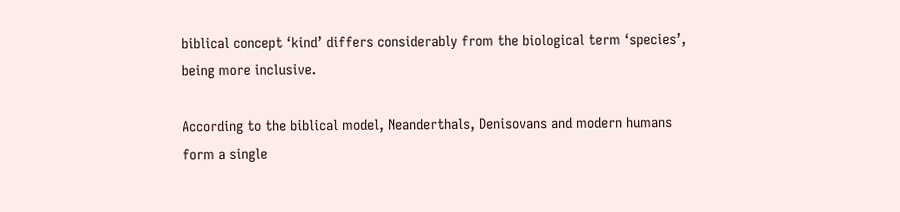biblical concept ‘kind’ differs considerably from the biological term ‘species’, being more inclusive.

According to the biblical model, Neanderthals, Denisovans and modern humans form a single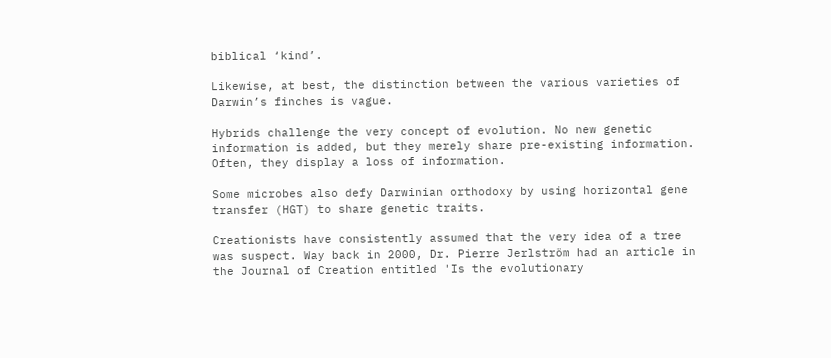biblical ‘kind’.

Likewise, at best, the distinction between the various varieties of Darwin’s finches is vague.

Hybrids challenge the very concept of evolution. No new genetic information is added, but they merely share pre-existing information. Often, they display a loss of information.

Some microbes also defy Darwinian orthodoxy by using horizontal gene transfer (HGT) to share genetic traits.

Creationists have consistently assumed that the very idea of a tree was suspect. Way back in 2000, Dr. Pierre Jerlström had an article in the Journal of Creation entitled 'Is the evolutionary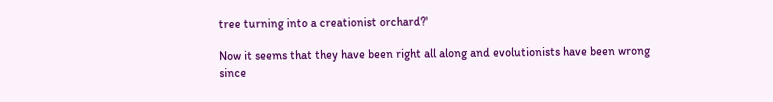tree turning into a creationist orchard?'

Now it seems that they have been right all along and evolutionists have been wrong since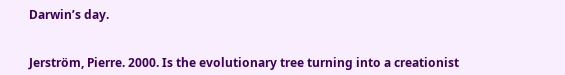Darwin’s day.


Jerström, Pierre. 2000. Is the evolutionary tree turning into a creationist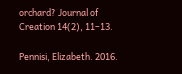orchard? Journal of Creation 14(2), 11–13.

Pennisi, Elizabeth. 2016.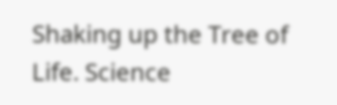Shaking up the Tree of Life. Science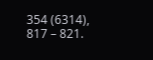354 (6314), 817 – 821.